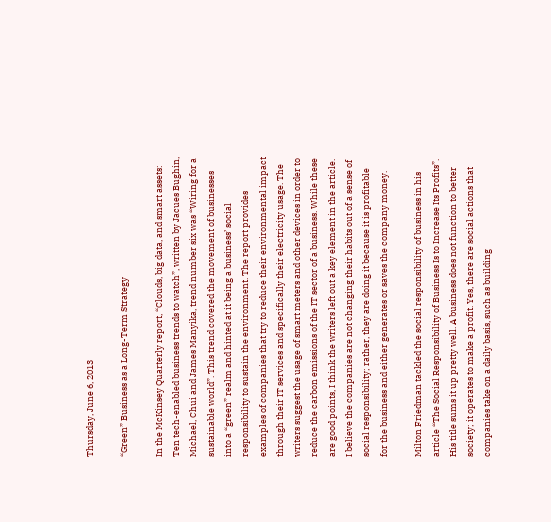Thursday, June 6, 2013

“Green” Business as a Long-Term Strategy

In the McKinsey Quarterly report, “Clouds, big data, and smart assets: Ten tech-enabled business trends to watch”, written by Jacues Bughin, Michael, Chui and James Manyika, trend number six was “Wiring for a sustainable world”. This trend covered the movement of businesses into a “green” realm and hinted at it being a business’ social responsibility to sustain the environment. The report provides examples of companies that try to reduce their environmental impact through their IT services and specifically their electricity usage. The writers suggest the usage of smart meters and other devices in order to reduce the carbon emissions of the IT sector of a business. While these are good points, I think the writers left out a key element in the article. I believe the companies are not changing their habits out of a sense of social responsibility; rather, they are doing it because it is profitable for the business and either generates or saves the company money.

Milton Friedman tackled the social responsibility of business in his article “The Social Responsibility of Business Is to Increase Its Profits”. His title sums it up pretty well. A business does not function to better society; it operates to make a profit. Yes, there are social actions that companies take on a daily basis, such as building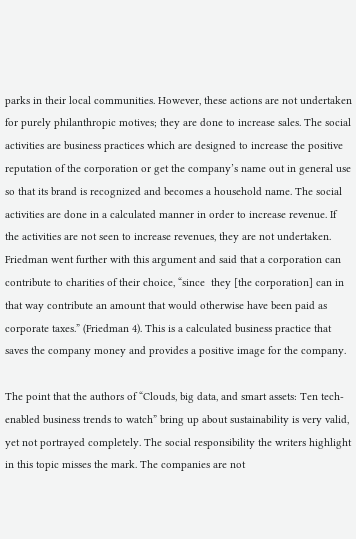parks in their local communities. However, these actions are not undertaken for purely philanthropic motives; they are done to increase sales. The social activities are business practices which are designed to increase the positive reputation of the corporation or get the company’s name out in general use so that its brand is recognized and becomes a household name. The social activities are done in a calculated manner in order to increase revenue. If the activities are not seen to increase revenues, they are not undertaken. Friedman went further with this argument and said that a corporation can contribute to charities of their choice, “since  they [the corporation] can in that way contribute an amount that would otherwise have been paid as corporate taxes.” (Friedman 4). This is a calculated business practice that saves the company money and provides a positive image for the company.

The point that the authors of “Clouds, big data, and smart assets: Ten tech-enabled business trends to watch” bring up about sustainability is very valid, yet not portrayed completely. The social responsibility the writers highlight in this topic misses the mark. The companies are not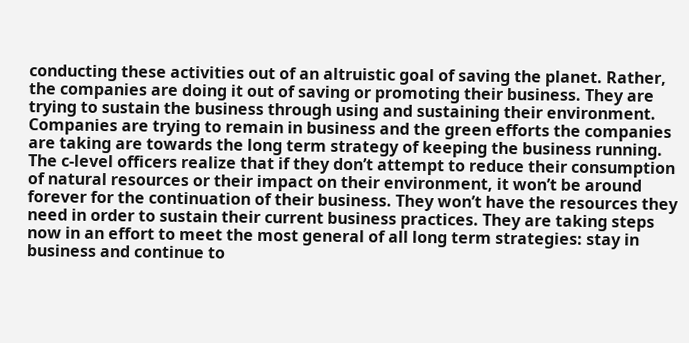conducting these activities out of an altruistic goal of saving the planet. Rather, the companies are doing it out of saving or promoting their business. They are trying to sustain the business through using and sustaining their environment. Companies are trying to remain in business and the green efforts the companies are taking are towards the long term strategy of keeping the business running. The c-level officers realize that if they don’t attempt to reduce their consumption of natural resources or their impact on their environment, it won’t be around forever for the continuation of their business. They won’t have the resources they need in order to sustain their current business practices. They are taking steps now in an effort to meet the most general of all long term strategies: stay in business and continue to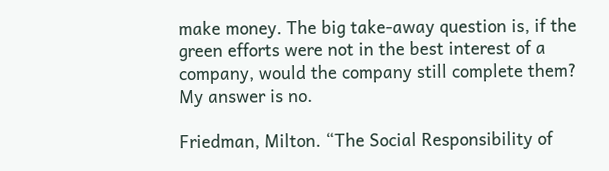make money. The big take-away question is, if the green efforts were not in the best interest of a company, would the company still complete them? My answer is no.

Friedman, Milton. “The Social Responsibility of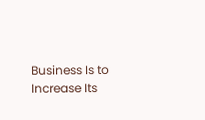Business Is to Increase Its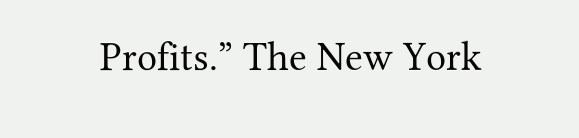Profits.” The New York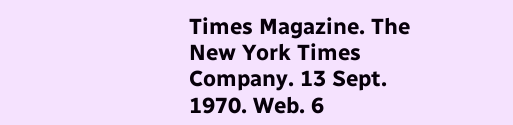Times Magazine. The New York Times Company. 13 Sept. 1970. Web. 6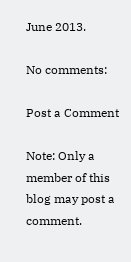June 2013.

No comments:

Post a Comment

Note: Only a member of this blog may post a comment.